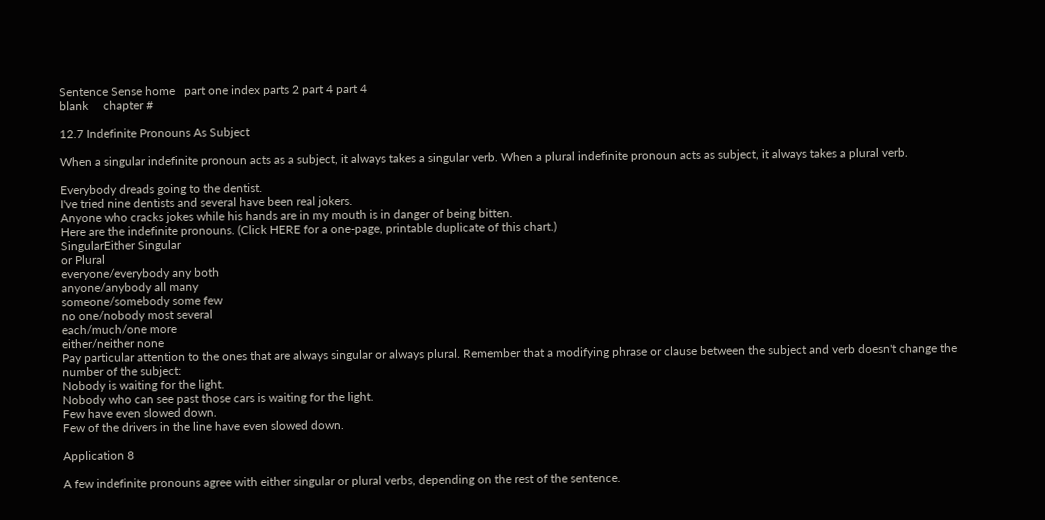Sentence Sense home   part one index parts 2 part 4 part 4
blank     chapter #

12.7 Indefinite Pronouns As Subject

When a singular indefinite pronoun acts as a subject, it always takes a singular verb. When a plural indefinite pronoun acts as subject, it always takes a plural verb.

Everybody dreads going to the dentist.
I've tried nine dentists and several have been real jokers.
Anyone who cracks jokes while his hands are in my mouth is in danger of being bitten.
Here are the indefinite pronouns. (Click HERE for a one-page, printable duplicate of this chart.)
SingularEither Singular
or Plural
everyone/everybody any both
anyone/anybody all many
someone/somebody some few
no one/nobody most several
each/much/one more
either/neither none
Pay particular attention to the ones that are always singular or always plural. Remember that a modifying phrase or clause between the subject and verb doesn't change the number of the subject:
Nobody is waiting for the light.
Nobody who can see past those cars is waiting for the light.
Few have even slowed down.
Few of the drivers in the line have even slowed down.

Application 8

A few indefinite pronouns agree with either singular or plural verbs, depending on the rest of the sentence.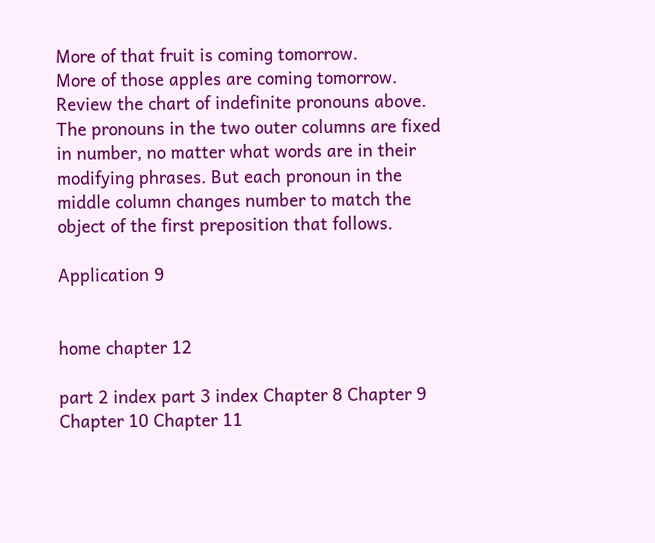More of that fruit is coming tomorrow.
More of those apples are coming tomorrow.
Review the chart of indefinite pronouns above. The pronouns in the two outer columns are fixed in number, no matter what words are in their modifying phrases. But each pronoun in the middle column changes number to match the object of the first preposition that follows.

Application 9


home chapter 12

part 2 index part 3 index Chapter 8 Chapter 9 Chapter 10 Chapter 11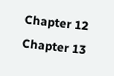Chapter 12 Chapter 13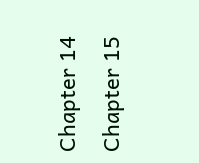Chapter 14 Chapter 15